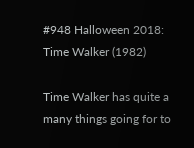#948 Halloween 2018: Time Walker (1982)

Time Walker has quite a many things going for to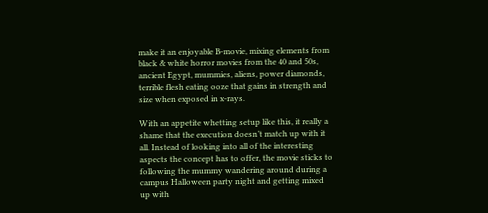make it an enjoyable B-movie, mixing elements from black & white horror movies from the 40 and 50s, ancient Egypt, mummies, aliens, power diamonds, terrible flesh eating ooze that gains in strength and size when exposed in x-rays.

With an appetite whetting setup like this, it really a shame that the execution doesn’t match up with it all. Instead of looking into all of the interesting aspects the concept has to offer, the movie sticks to following the mummy wandering around during a campus Halloween party night and getting mixed up with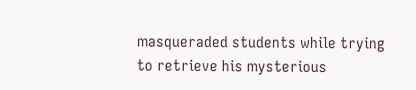masqueraded students while trying to retrieve his mysterious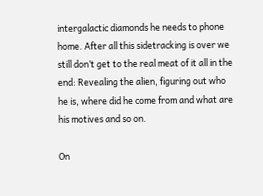intergalactic diamonds he needs to phone home. After all this sidetracking is over we still don’t get to the real meat of it all in the end: Revealing the alien, figuring out who he is, where did he come from and what are his motives and so on.

On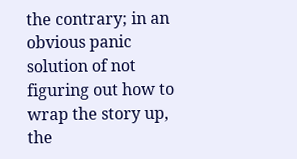the contrary; in an obvious panic solution of not figuring out how to wrap the story up, the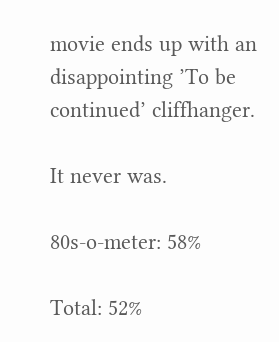movie ends up with an disappointing ’To be continued’ cliffhanger.

It never was.

80s-o-meter: 58%

Total: 52%